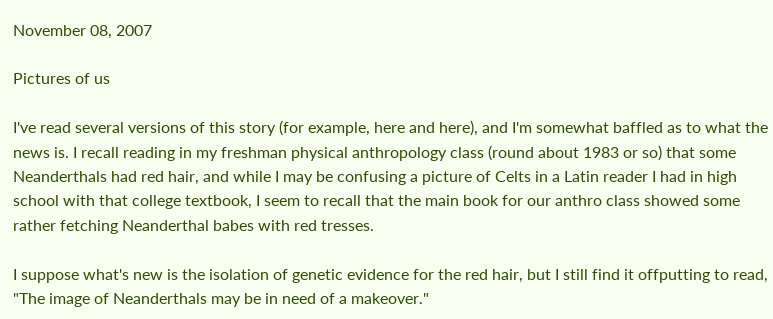November 08, 2007

Pictures of us

I've read several versions of this story (for example, here and here), and I'm somewhat baffled as to what the news is. I recall reading in my freshman physical anthropology class (round about 1983 or so) that some Neanderthals had red hair, and while I may be confusing a picture of Celts in a Latin reader I had in high school with that college textbook, I seem to recall that the main book for our anthro class showed some rather fetching Neanderthal babes with red tresses.

I suppose what's new is the isolation of genetic evidence for the red hair, but I still find it offputting to read, "The image of Neanderthals may be in need of a makeover."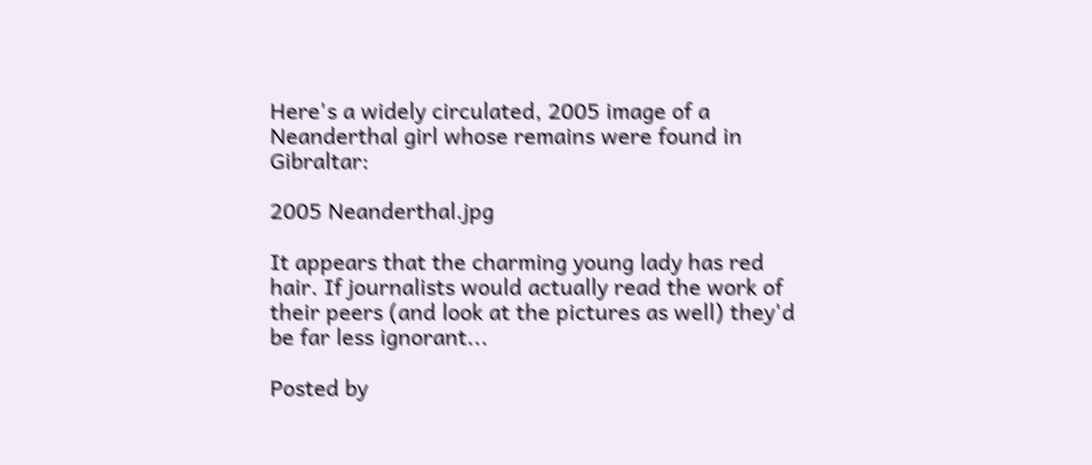Here's a widely circulated, 2005 image of a Neanderthal girl whose remains were found in Gibraltar:

2005 Neanderthal.jpg

It appears that the charming young lady has red hair. If journalists would actually read the work of their peers (and look at the pictures as well) they'd be far less ignorant...

Posted by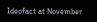Ideofact at November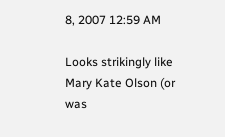8, 2007 12:59 AM

Looks strikingly like Mary Kate Olson (or was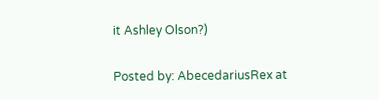it Ashley Olson?)

Posted by: AbecedariusRex at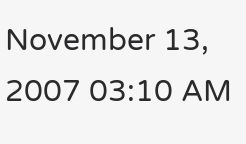November 13, 2007 03:10 AM